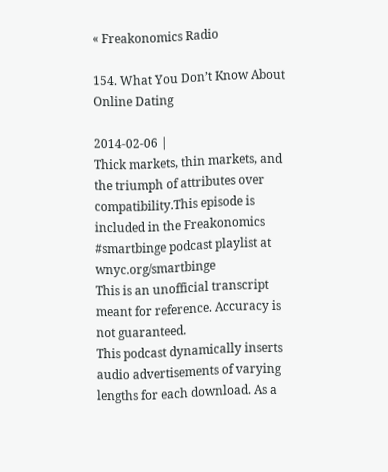« Freakonomics Radio

154. What You Don’t Know About Online Dating

2014-02-06 |
Thick markets, thin markets, and the triumph of attributes over compatibility.This episode is included in the Freakonomics #smartbinge podcast playlist at wnyc.org/smartbinge
This is an unofficial transcript meant for reference. Accuracy is not guaranteed.
This podcast dynamically inserts audio advertisements of varying lengths for each download. As a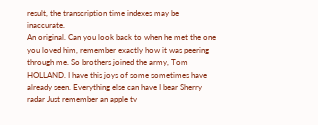result, the transcription time indexes may be inaccurate.
An original. Can you look back to when he met the one you loved him, remember exactly how it was peering through me. So brothers joined the army, Tom HOLLAND. I have this joys of some sometimes have already seen. Everything else can have I bear Sherry radar Just remember an apple tv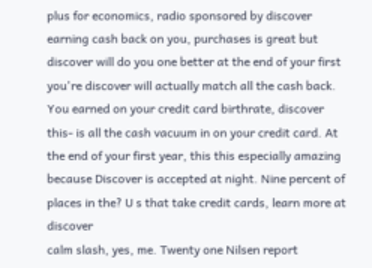plus for economics, radio sponsored by discover earning cash back on you, purchases is great but discover will do you one better at the end of your first you're discover will actually match all the cash back. You earned on your credit card birthrate, discover this- is all the cash vacuum in on your credit card. At the end of your first year, this this especially amazing because Discover is accepted at night. Nine percent of places in the? U s that take credit cards, learn more at discover
calm slash, yes, me. Twenty one Nilsen report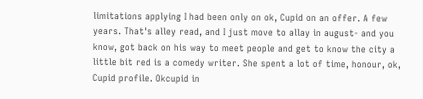limitations applying I had been only on ok, Cupid on an offer. A few years. That's alley read, and I just move to allay in august- and you know, got back on his way to meet people and get to know the city a little bit red is a comedy writer. She spent a lot of time, honour, ok, Cupid profile. Okcupid in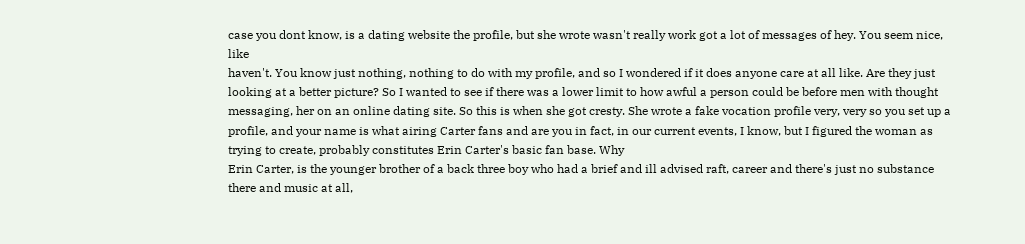case you dont know, is a dating website the profile, but she wrote wasn't really work got a lot of messages of hey. You seem nice, like
haven't. You know just nothing, nothing to do with my profile, and so I wondered if it does anyone care at all like. Are they just looking at a better picture? So I wanted to see if there was a lower limit to how awful a person could be before men with thought messaging, her on an online dating site. So this is when she got cresty. She wrote a fake vocation profile very, very so you set up a profile, and your name is what airing Carter fans and are you in fact, in our current events, I know, but I figured the woman as trying to create, probably constitutes Erin Carter's basic fan base. Why
Erin Carter, is the younger brother of a back three boy who had a brief and ill advised raft, career and there's just no substance there and music at all,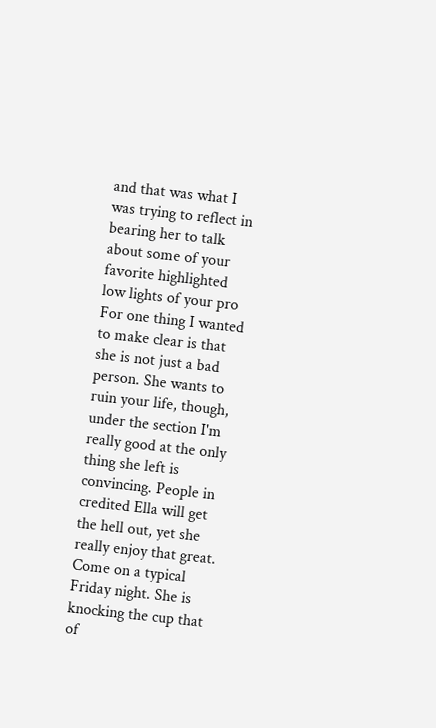and that was what I was trying to reflect in bearing her to talk about some of your favorite highlighted low lights of your pro For one thing I wanted to make clear is that she is not just a bad person. She wants to ruin your life, though, under the section I'm really good at the only thing she left is convincing. People in credited Ella will get the hell out, yet she really enjoy that great. Come on a typical Friday night. She is knocking the cup that of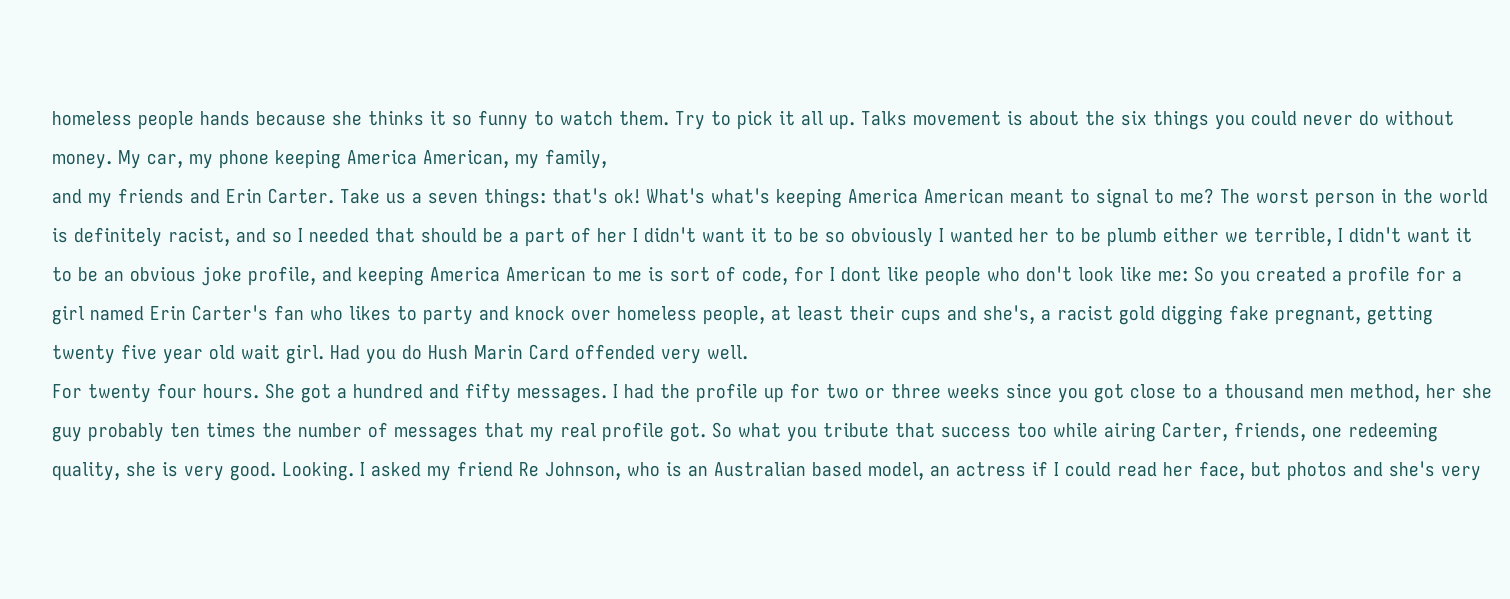homeless people hands because she thinks it so funny to watch them. Try to pick it all up. Talks movement is about the six things you could never do without money. My car, my phone keeping America American, my family,
and my friends and Erin Carter. Take us a seven things: that's ok! What's what's keeping America American meant to signal to me? The worst person in the world is definitely racist, and so I needed that should be a part of her I didn't want it to be so obviously I wanted her to be plumb either we terrible, I didn't want it to be an obvious joke profile, and keeping America American to me is sort of code, for I dont like people who don't look like me: So you created a profile for a girl named Erin Carter's fan who likes to party and knock over homeless people, at least their cups and she's, a racist gold digging fake pregnant, getting twenty five year old wait girl. Had you do Hush Marin Card offended very well.
For twenty four hours. She got a hundred and fifty messages. I had the profile up for two or three weeks since you got close to a thousand men method, her she guy probably ten times the number of messages that my real profile got. So what you tribute that success too while airing Carter, friends, one redeeming quality, she is very good. Looking. I asked my friend Re Johnson, who is an Australian based model, an actress if I could read her face, but photos and she's very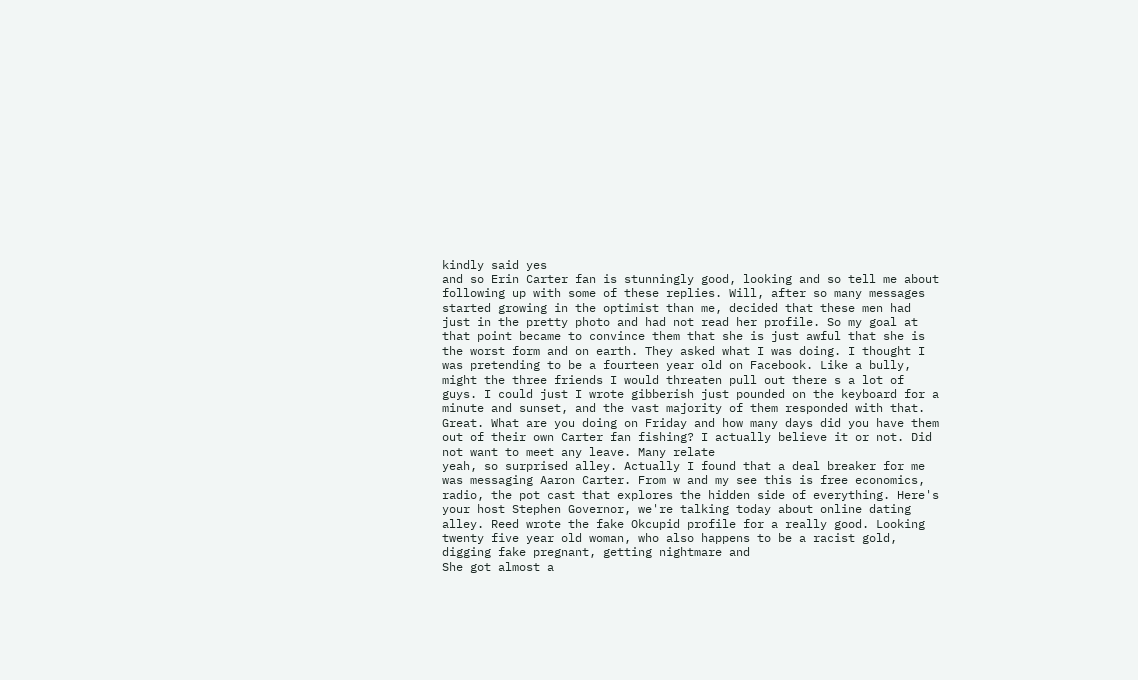kindly said yes
and so Erin Carter fan is stunningly good, looking and so tell me about following up with some of these replies. Will, after so many messages started growing in the optimist than me, decided that these men had just in the pretty photo and had not read her profile. So my goal at that point became to convince them that she is just awful that she is the worst form and on earth. They asked what I was doing. I thought I was pretending to be a fourteen year old on Facebook. Like a bully, might the three friends I would threaten pull out there s a lot of guys. I could just I wrote gibberish just pounded on the keyboard for a minute and sunset, and the vast majority of them responded with that. Great. What are you doing on Friday and how many days did you have them out of their own Carter fan fishing? I actually believe it or not. Did not want to meet any leave. Many relate
yeah, so surprised alley. Actually I found that a deal breaker for me was messaging Aaron Carter. From w and my see this is free economics, radio, the pot cast that explores the hidden side of everything. Here's your host Stephen Governor, we're talking today about online dating alley. Reed wrote the fake Okcupid profile for a really good. Looking twenty five year old woman, who also happens to be a racist gold, digging fake pregnant, getting nightmare and
She got almost a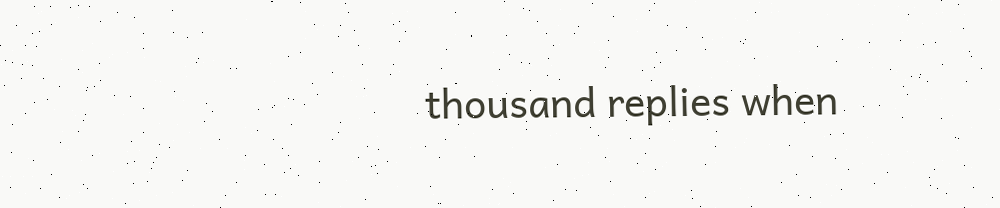thousand replies when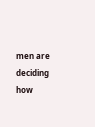men are deciding how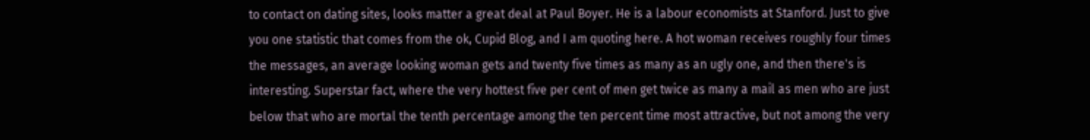to contact on dating sites, looks matter a great deal at Paul Boyer. He is a labour economists at Stanford. Just to give you one statistic that comes from the ok, Cupid Blog, and I am quoting here. A hot woman receives roughly four times the messages, an average looking woman gets and twenty five times as many as an ugly one, and then there's is interesting. Superstar fact, where the very hottest five per cent of men get twice as many a mail as men who are just below that who are mortal the tenth percentage among the ten percent time most attractive, but not among the very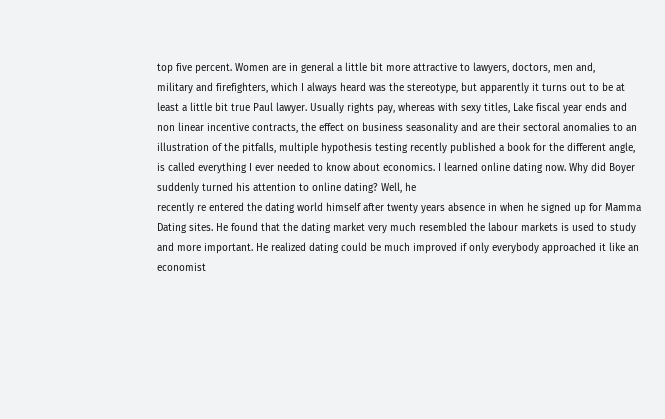top five percent. Women are in general a little bit more attractive to lawyers, doctors, men and,
military and firefighters, which I always heard was the stereotype, but apparently it turns out to be at least a little bit true Paul lawyer. Usually rights pay, whereas with sexy titles, Lake fiscal year ends and non linear incentive contracts, the effect on business seasonality and are their sectoral anomalies to an illustration of the pitfalls, multiple hypothesis testing recently published a book for the different angle, is called everything I ever needed to know about economics. I learned online dating now. Why did Boyer suddenly turned his attention to online dating? Well, he
recently re entered the dating world himself after twenty years absence in when he signed up for Mamma Dating sites. He found that the dating market very much resembled the labour markets is used to study and more important. He realized dating could be much improved if only everybody approached it like an economist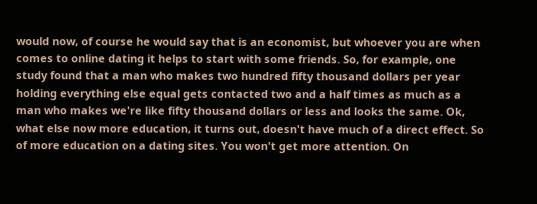would now, of course he would say that is an economist, but whoever you are when comes to online dating it helps to start with some friends. So, for example, one study found that a man who makes two hundred fifty thousand dollars per year holding everything else equal gets contacted two and a half times as much as a man who makes we're like fifty thousand dollars or less and looks the same. Ok, what else now more education, it turns out, doesn't have much of a direct effect. So of more education on a dating sites. You won't get more attention. On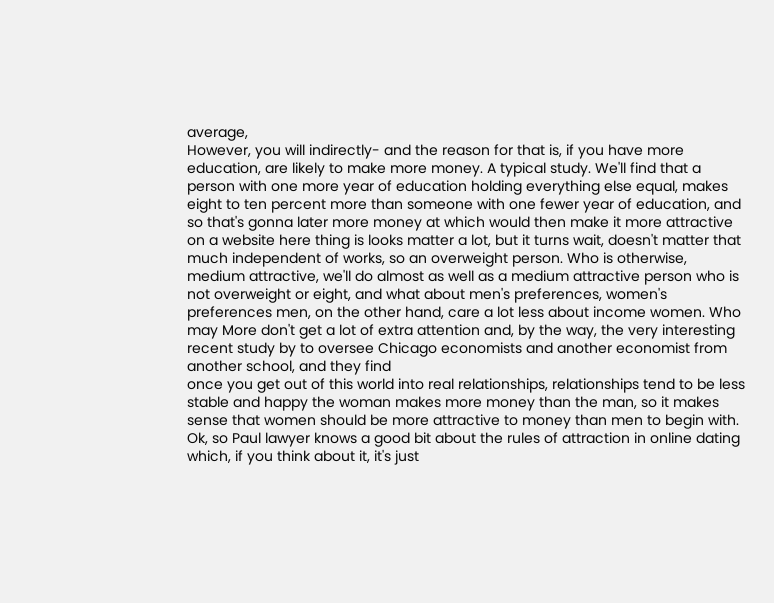average,
However, you will indirectly- and the reason for that is, if you have more education, are likely to make more money. A typical study. We'll find that a person with one more year of education holding everything else equal, makes eight to ten percent more than someone with one fewer year of education, and so that's gonna later more money at which would then make it more attractive on a website here thing is looks matter a lot, but it turns wait, doesn't matter that much independent of works, so an overweight person. Who is otherwise, medium attractive, we'll do almost as well as a medium attractive person who is not overweight or eight, and what about men's preferences, women's preferences men, on the other hand, care a lot less about income women. Who may More don't get a lot of extra attention and, by the way, the very interesting recent study by to oversee Chicago economists and another economist from another school, and they find
once you get out of this world into real relationships, relationships tend to be less stable and happy the woman makes more money than the man, so it makes sense that women should be more attractive to money than men to begin with. Ok, so Paul lawyer knows a good bit about the rules of attraction in online dating which, if you think about it, it's just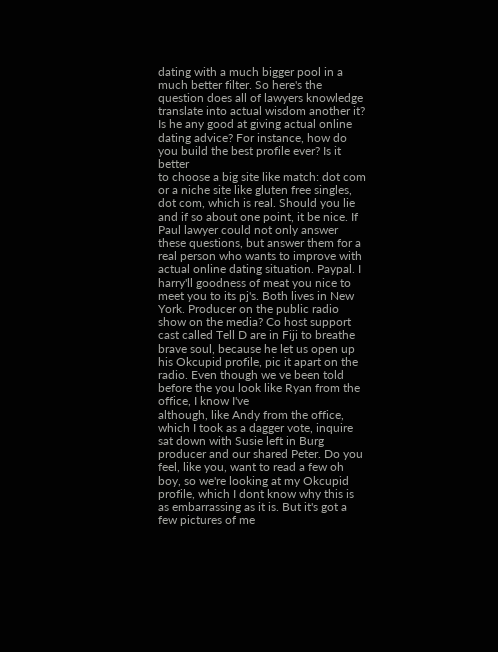dating with a much bigger pool in a much better filter. So here's the question does all of lawyers knowledge translate into actual wisdom another it? Is he any good at giving actual online dating advice? For instance, how do you build the best profile ever? Is it better
to choose a big site like match: dot com or a niche site like gluten free singles, dot com, which is real. Should you lie and if so about one point, it be nice. If Paul lawyer could not only answer these questions, but answer them for a real person who wants to improve with actual online dating situation. Paypal. I harry'll goodness of meat you nice to meet you to its pj's. Both lives in New York. Producer on the public radio show on the media? Co host support cast called Tell D are in Fiji to breathe brave soul, because he let us open up his Okcupid profile, pic it apart on the radio. Even though we ve been told before the you look like Ryan from the office, I know I've
although, like Andy from the office, which I took as a dagger vote, inquire sat down with Susie left in Burg producer and our shared Peter. Do you feel, like you, want to read a few oh boy, so we're looking at my Okcupid profile, which I dont know why this is as embarrassing as it is. But it's got a few pictures of me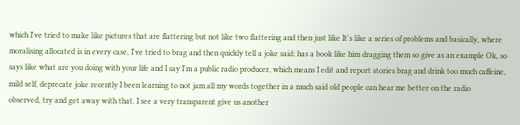which I've tried to make like pictures that are flattering but not like two flattering and then just like It's like a series of problems and basically, where moralising allocated is in every case, I've tried to brag and then quickly tell a joke said: has a book like him dragging them so give as an example Ok, so says like what are you doing with your life and I say I'm a public radio producer, which means I edit and report stories brag and drink too much caffeine, mild self, deprecate joke recently I been learning to not jam all my words together in a much said old people can hear me better on the radio
observed, try and get away with that. I see a very transparent give us another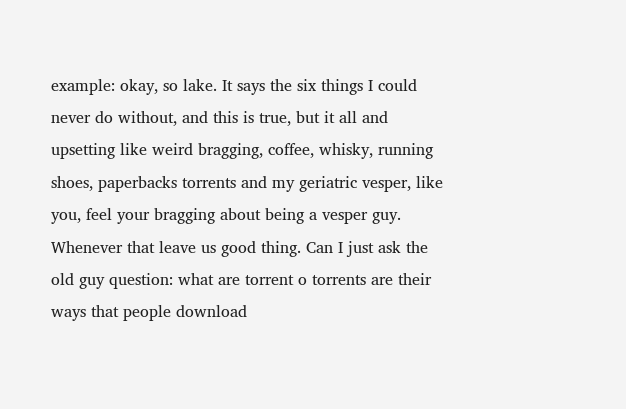example: okay, so lake. It says the six things I could never do without, and this is true, but it all and upsetting like weird bragging, coffee, whisky, running shoes, paperbacks torrents and my geriatric vesper, like you, feel your bragging about being a vesper guy. Whenever that leave us good thing. Can I just ask the old guy question: what are torrent o torrents are their ways that people download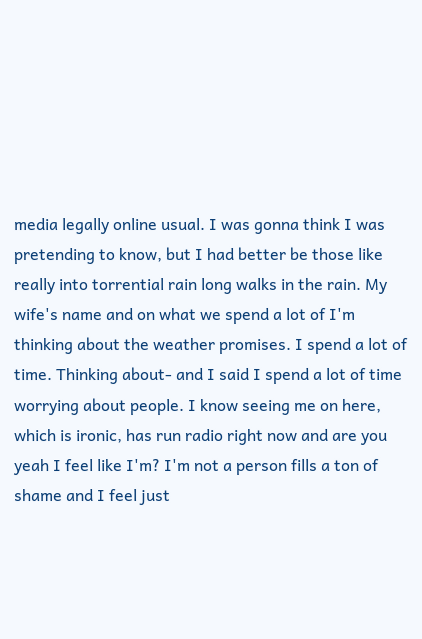media legally online usual. I was gonna think I was pretending to know, but I had better be those like really into torrential rain long walks in the rain. My wife's name and on what we spend a lot of I'm thinking about the weather promises. I spend a lot of time. Thinking about- and I said I spend a lot of time
worrying about people. I know seeing me on here, which is ironic, has run radio right now and are you yeah I feel like I'm? I'm not a person fills a ton of shame and I feel just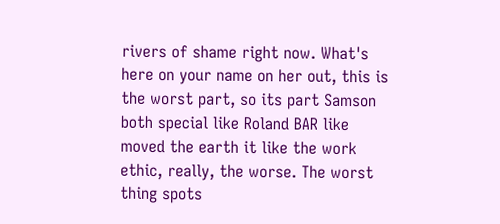rivers of shame right now. What's here on your name on her out, this is the worst part, so its part Samson both special like Roland BAR like moved the earth it like the work ethic, really, the worse. The worst thing spots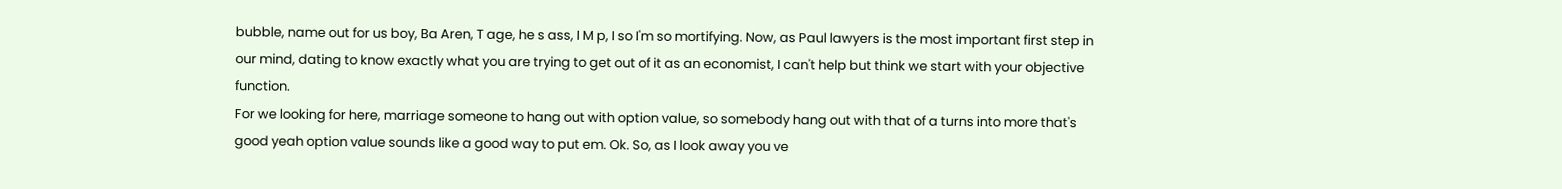bubble, name out for us boy, Ba Aren, T age, he s ass, I M p, I so I'm so mortifying. Now, as Paul lawyers is the most important first step in our mind, dating to know exactly what you are trying to get out of it as an economist, I can't help but think we start with your objective function.
For we looking for here, marriage someone to hang out with option value, so somebody hang out with that of a turns into more that's good yeah option value sounds like a good way to put em. Ok. So, as I look away you ve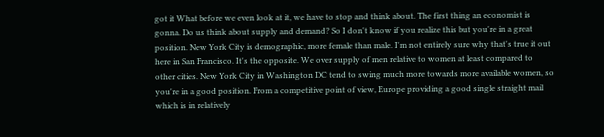got it What before we even look at it, we have to stop and think about. The first thing an economist is gonna. Do us think about supply and demand? So I don't know if you realize this but you're in a great position. New York City is demographic, more female than male. I'm not entirely sure why that's true it out here in San Francisco. It's the opposite. We over supply of men relative to women at least compared to other cities. New York City in Washington DC tend to swing much more towards more available women, so you're in a good position. From a competitive point of view, Europe providing a good single straight mail which is in relatively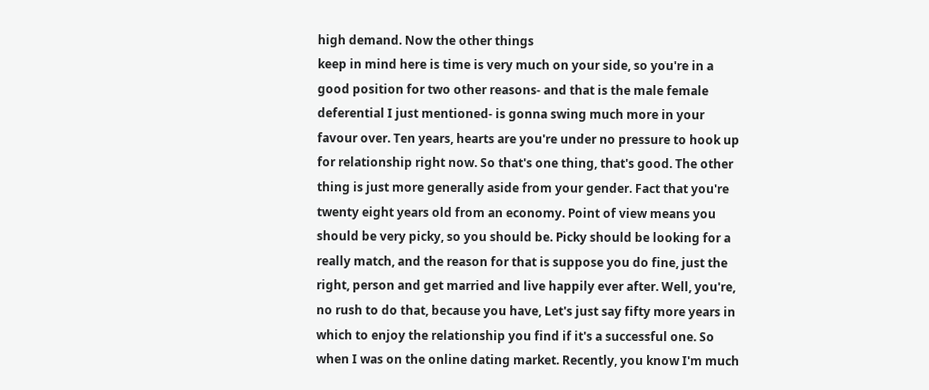high demand. Now the other things
keep in mind here is time is very much on your side, so you're in a good position for two other reasons- and that is the male female deferential I just mentioned- is gonna swing much more in your favour over. Ten years, hearts are you're under no pressure to hook up for relationship right now. So that's one thing, that's good. The other thing is just more generally aside from your gender. Fact that you're twenty eight years old from an economy. Point of view means you should be very picky, so you should be. Picky should be looking for a really match, and the reason for that is suppose you do fine, just the right, person and get married and live happily ever after. Well, you're, no rush to do that, because you have, Let's just say fifty more years in which to enjoy the relationship you find if it's a successful one. So when I was on the online dating market. Recently, you know I'm much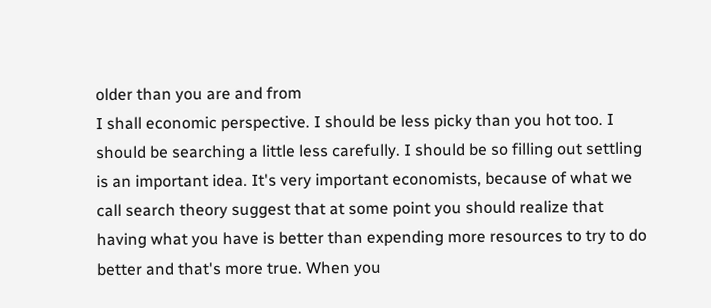older than you are and from
I shall economic perspective. I should be less picky than you hot too. I should be searching a little less carefully. I should be so filling out settling is an important idea. It's very important economists, because of what we call search theory suggest that at some point you should realize that having what you have is better than expending more resources to try to do better and that's more true. When you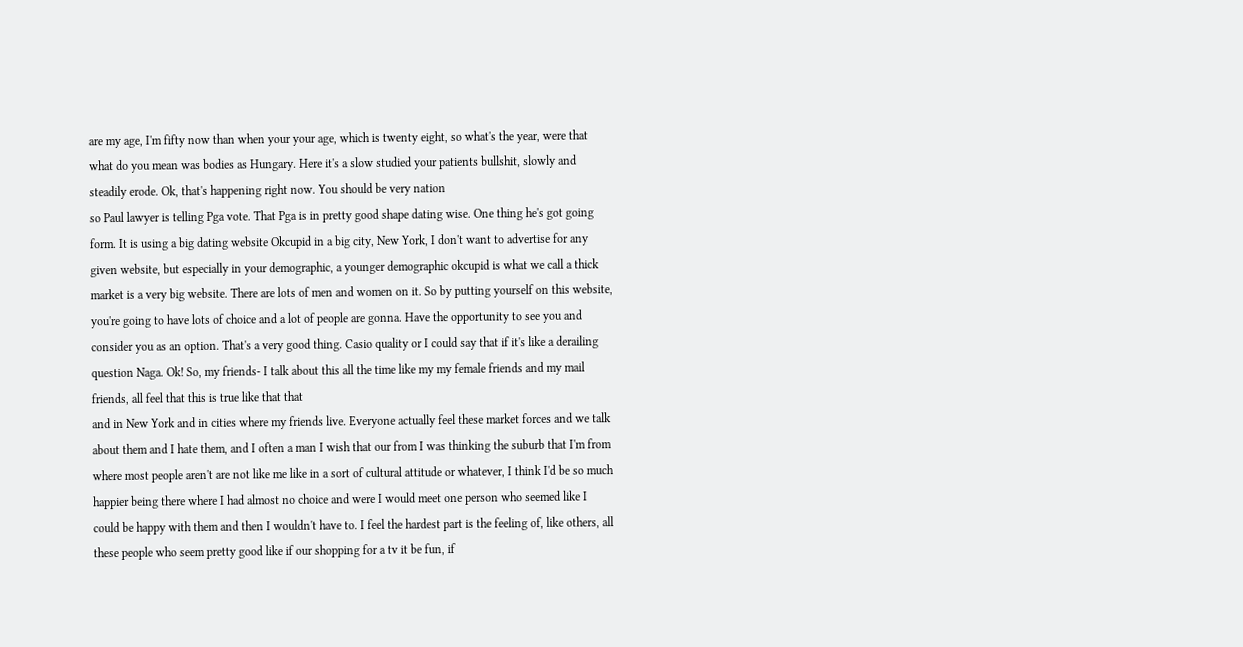are my age, I'm fifty now than when your your age, which is twenty eight, so what's the year, were that what do you mean was bodies as Hungary. Here it's a slow studied your patients bullshit, slowly and steadily erode. Ok, that's happening right now. You should be very nation
so Paul lawyer is telling Pga vote. That Pga is in pretty good shape dating wise. One thing he's got going form. It is using a big dating website Okcupid in a big city, New York, I don't want to advertise for any given website, but especially in your demographic, a younger demographic okcupid is what we call a thick market is a very big website. There are lots of men and women on it. So by putting yourself on this website, you're going to have lots of choice and a lot of people are gonna. Have the opportunity to see you and consider you as an option. That's a very good thing. Casio quality or I could say that if it's like a derailing question Naga. Ok! So, my friends- I talk about this all the time like my my female friends and my mail friends, all feel that this is true like that that
and in New York and in cities where my friends live. Everyone actually feel these market forces and we talk about them and I hate them, and I often a man I wish that our from I was thinking the suburb that I'm from where most people aren't are not like me like in a sort of cultural attitude or whatever, I think I'd be so much happier being there where I had almost no choice and were I would meet one person who seemed like I could be happy with them and then I wouldn't have to. I feel the hardest part is the feeling of, like others, all these people who seem pretty good like if our shopping for a tv it be fun, if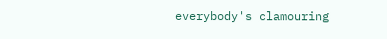everybody's clamouring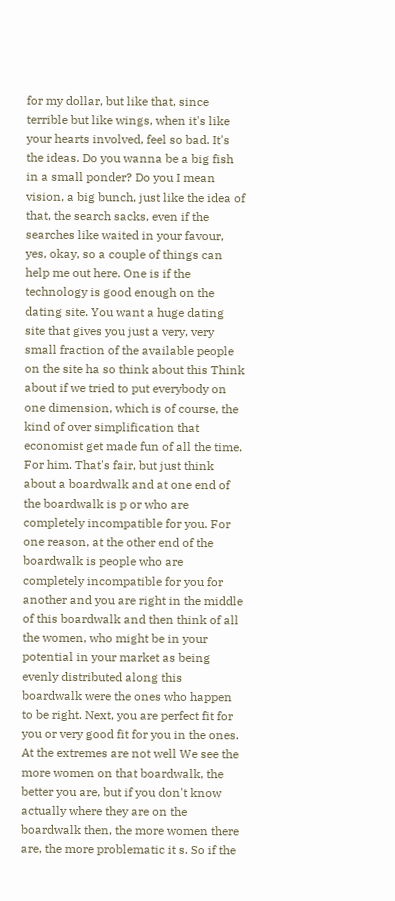for my dollar, but like that, since terrible but like wings, when it's like your hearts involved, feel so bad. It's the ideas. Do you wanna be a big fish in a small ponder? Do you I mean vision, a big bunch, just like the idea of that, the search sacks, even if the searches like waited in your favour,
yes, okay, so a couple of things can help me out here. One is if the technology is good enough on the dating site. You want a huge dating site that gives you just a very, very small fraction of the available people on the site ha so think about this Think about if we tried to put everybody on one dimension, which is of course, the kind of over simplification that economist get made fun of all the time. For him. That's fair, but just think about a boardwalk and at one end of the boardwalk is p or who are completely incompatible for you. For one reason, at the other end of the boardwalk is people who are completely incompatible for you for another and you are right in the middle of this boardwalk and then think of all the women, who might be in your potential in your market as being evenly distributed along this boardwalk were the ones who happen to be right. Next, you are perfect fit for you or very good fit for you in the ones. At the extremes are not well We see the more women on that boardwalk, the better you are, but if you don't know
actually where they are on the boardwalk then, the more women there are, the more problematic it s. So if the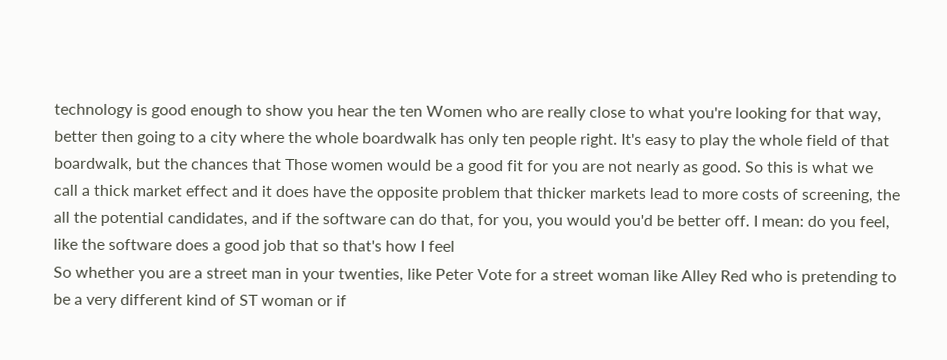technology is good enough to show you hear the ten Women who are really close to what you're looking for that way, better then going to a city where the whole boardwalk has only ten people right. It's easy to play the whole field of that boardwalk, but the chances that Those women would be a good fit for you are not nearly as good. So this is what we call a thick market effect and it does have the opposite problem that thicker markets lead to more costs of screening, the all the potential candidates, and if the software can do that, for you, you would you'd be better off. I mean: do you feel, like the software does a good job that so that's how I feel
So whether you are a street man in your twenties, like Peter Vote for a street woman like Alley Red who is pretending to be a very different kind of ST woman or if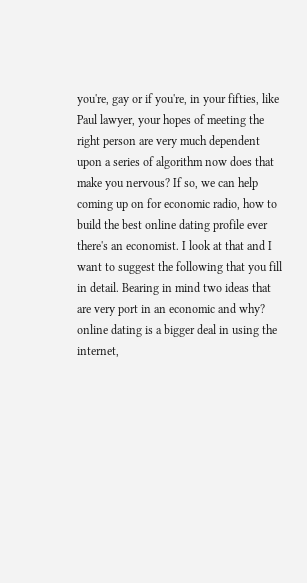you're, gay or if you're, in your fifties, like Paul lawyer, your hopes of meeting the right person are very much dependent upon a series of algorithm now does that make you nervous? If so, we can help coming up on for economic radio, how to build the best online dating profile ever there's an economist. I look at that and I want to suggest the following that you fill in detail. Bearing in mind two ideas that are very port in an economic and why?
online dating is a bigger deal in using the internet,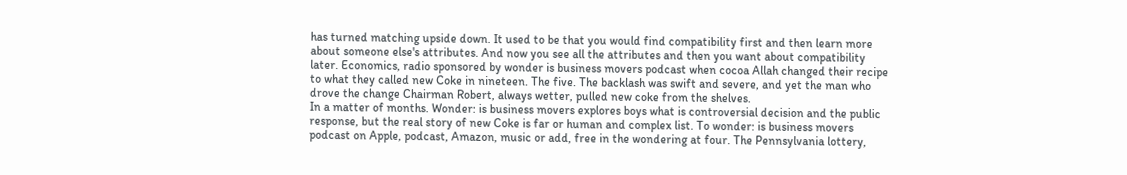has turned matching upside down. It used to be that you would find compatibility first and then learn more about someone else's attributes. And now you see all the attributes and then you want about compatibility later. Economics, radio sponsored by wonder is business movers podcast when cocoa Allah changed their recipe to what they called new Coke in nineteen. The five. The backlash was swift and severe, and yet the man who drove the change Chairman Robert, always wetter, pulled new coke from the shelves.
In a matter of months. Wonder: is business movers explores boys what is controversial decision and the public response, but the real story of new Coke is far or human and complex list. To wonder: is business movers podcast on Apple, podcast, Amazon, music or add, free in the wondering at four. The Pennsylvania lottery,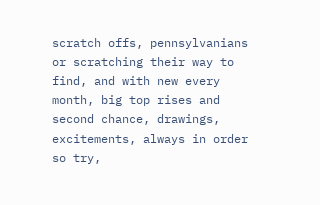scratch offs, pennsylvanians or scratching their way to find, and with new every month, big top rises and second chance, drawings, excitements, always in order so try,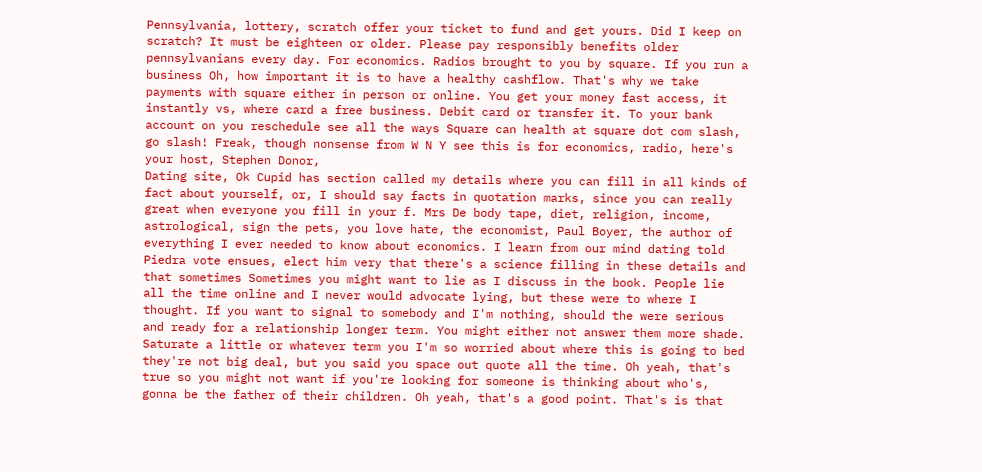Pennsylvania, lottery, scratch offer your ticket to fund and get yours. Did I keep on scratch? It must be eighteen or older. Please pay responsibly benefits older pennsylvanians every day. For economics. Radios brought to you by square. If you run a business Oh, how important it is to have a healthy cashflow. That's why we take payments with square either in person or online. You get your money fast access, it
instantly vs, where card a free business. Debit card or transfer it. To your bank account on you reschedule see all the ways Square can health at square dot com slash, go slash! Freak, though nonsense from W N Y see this is for economics, radio, here's your host, Stephen Donor,
Dating site, Ok Cupid has section called my details where you can fill in all kinds of fact about yourself, or, I should say facts in quotation marks, since you can really great when everyone you fill in your f. Mrs De body tape, diet, religion, income, astrological, sign the pets, you love hate, the economist, Paul Boyer, the author of everything I ever needed to know about economics. I learn from our mind dating told Piedra vote ensues, elect him very that there's a science filling in these details and that sometimes Sometimes you might want to lie as I discuss in the book. People lie all the time online and I never would advocate lying, but these were to where I thought. If you want to signal to somebody and I'm nothing, should the were serious and ready for a relationship longer term. You might either not answer them more shade.
Saturate a little or whatever term you I'm so worried about where this is going to bed they're not big deal, but you said you space out quote all the time. Oh yeah, that's true so you might not want if you're looking for someone is thinking about who's, gonna be the father of their children. Oh yeah, that's a good point. That's is that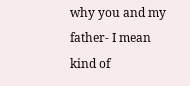why you and my father- I mean kind of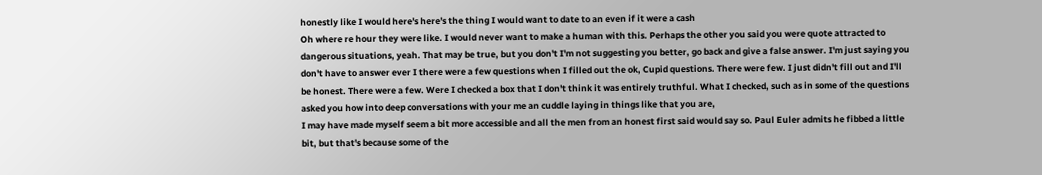honestly like I would here's here's the thing I would want to date to an even if it were a cash
Oh where re hour they were like. I would never want to make a human with this. Perhaps the other you said you were quote attracted to dangerous situations, yeah. That may be true, but you don't I'm not suggesting you better, go back and give a false answer. I'm just saying you don't have to answer ever I there were a few questions when I filled out the ok, Cupid questions. There were few. I just didn't fill out and I'll be honest. There were a few. Were I checked a box that I don't think it was entirely truthful. What I checked, such as in some of the questions asked you how into deep conversations with your me an cuddle laying in things like that you are,
I may have made myself seem a bit more accessible and all the men from an honest first said would say so. Paul Euler admits he fibbed a little bit, but that's because some of the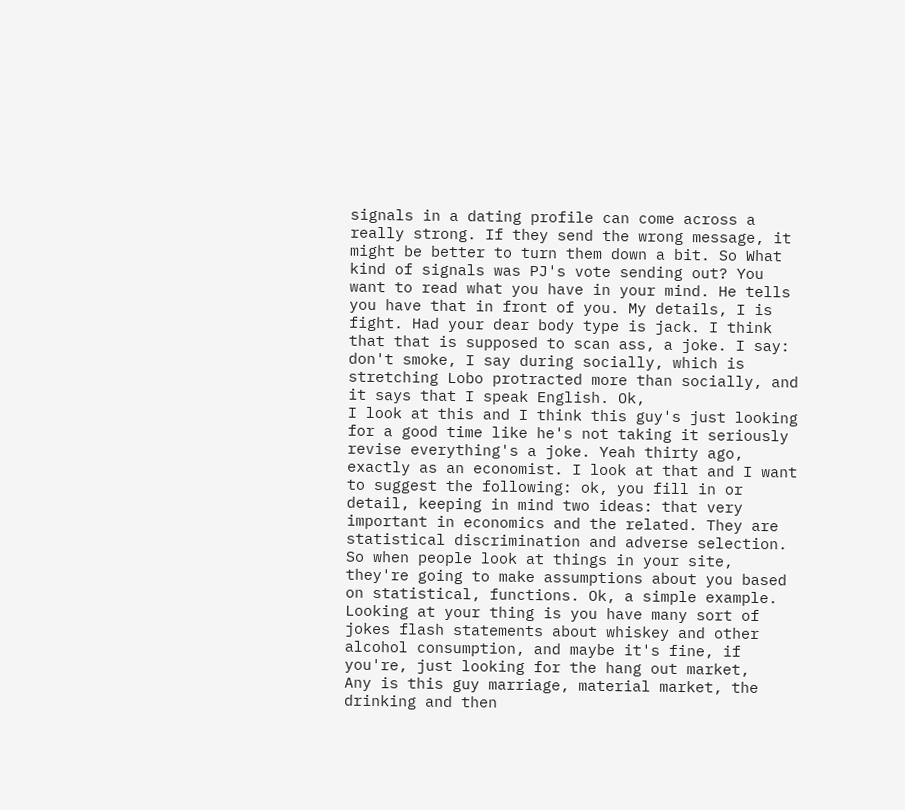signals in a dating profile can come across a really strong. If they send the wrong message, it might be better to turn them down a bit. So What kind of signals was PJ's vote sending out? You want to read what you have in your mind. He tells you have that in front of you. My details, I is fight. Had your dear body type is jack. I think that that is supposed to scan ass, a joke. I say: don't smoke, I say during socially, which is stretching Lobo protracted more than socially, and it says that I speak English. Ok,
I look at this and I think this guy's just looking for a good time like he's not taking it seriously revise everything's a joke. Yeah thirty ago, exactly as an economist. I look at that and I want to suggest the following: ok, you fill in or detail, keeping in mind two ideas: that very important in economics and the related. They are statistical discrimination and adverse selection. So when people look at things in your site, they're going to make assumptions about you based on statistical, functions. Ok, a simple example. Looking at your thing is you have many sort of jokes flash statements about whiskey and other alcohol consumption, and maybe it's fine, if you're, just looking for the hang out market,
Any is this guy marriage, material market, the drinking and then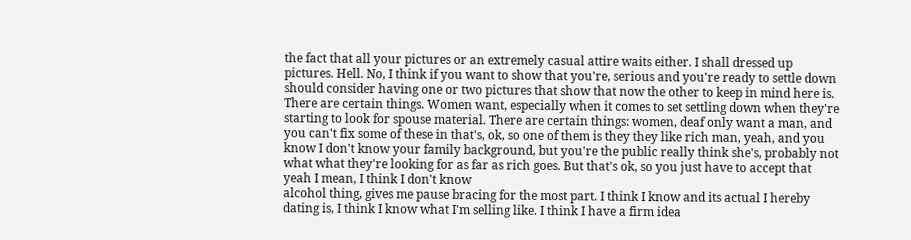the fact that all your pictures or an extremely casual attire waits either. I shall dressed up pictures. Hell. No, I think if you want to show that you're, serious and you're ready to settle down should consider having one or two pictures that show that now the other to keep in mind here is. There are certain things. Women want, especially when it comes to set settling down when they're starting to look for spouse material. There are certain things: women, deaf only want a man, and you can't fix some of these in that's, ok, so one of them is they they like rich man, yeah, and you know I don't know your family background, but you're the public really think she's, probably not what what they're looking for as far as rich goes. But that's ok, so you just have to accept that yeah I mean, I think I don't know
alcohol thing, gives me pause bracing for the most part. I think I know and its actual I hereby dating is, I think I know what I'm selling like. I think I have a firm idea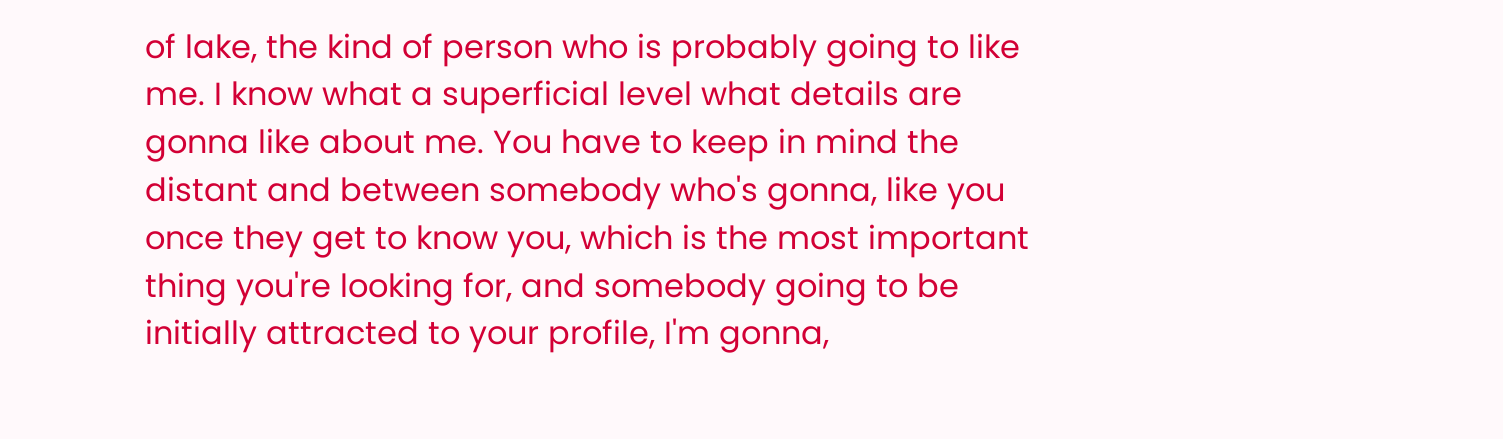of lake, the kind of person who is probably going to like me. I know what a superficial level what details are gonna like about me. You have to keep in mind the distant and between somebody who's gonna, like you once they get to know you, which is the most important thing you're looking for, and somebody going to be initially attracted to your profile, I'm gonna,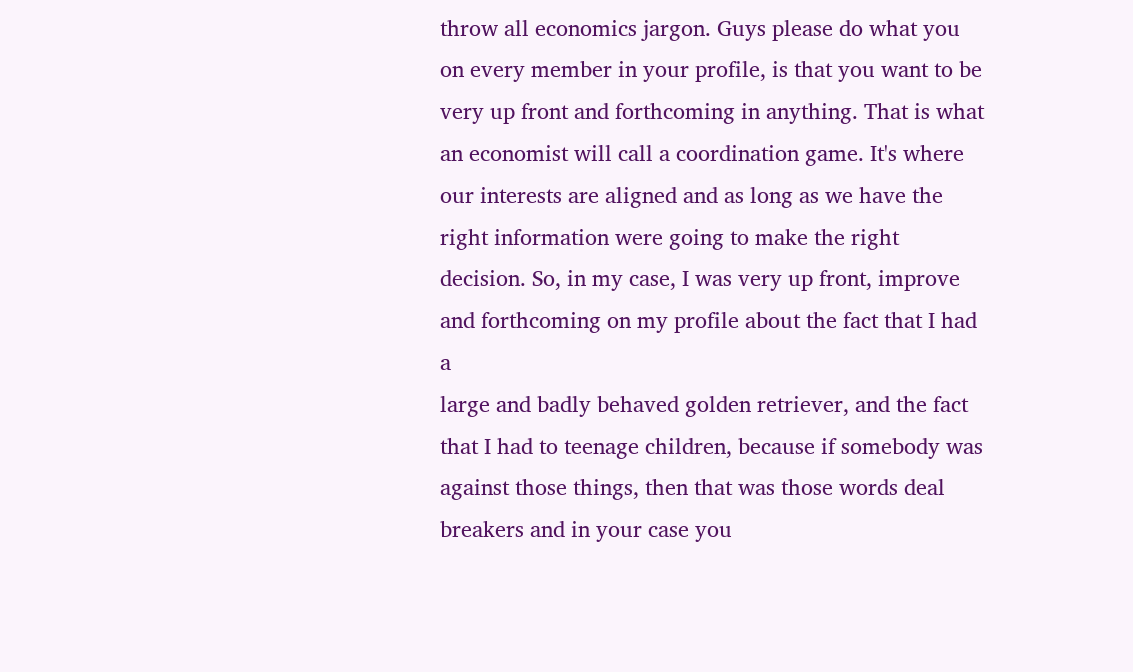throw all economics jargon. Guys please do what you on every member in your profile, is that you want to be very up front and forthcoming in anything. That is what an economist will call a coordination game. It's where our interests are aligned and as long as we have the right information were going to make the right decision. So, in my case, I was very up front, improve and forthcoming on my profile about the fact that I had a
large and badly behaved golden retriever, and the fact that I had to teenage children, because if somebody was against those things, then that was those words deal breakers and in your case you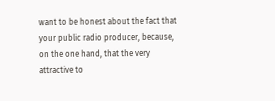want to be honest about the fact that your public radio producer, because, on the one hand, that the very attractive to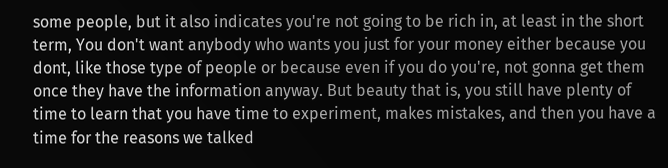some people, but it also indicates you're not going to be rich in, at least in the short term, You don't want anybody who wants you just for your money either because you dont, like those type of people or because even if you do you're, not gonna get them once they have the information anyway. But beauty that is, you still have plenty of time to learn that you have time to experiment, makes mistakes, and then you have a time for the reasons we talked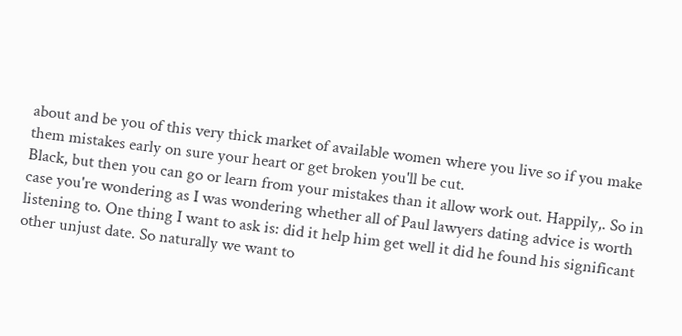about and be you of this very thick market of available women where you live so if you make them mistakes early on sure your heart or get broken you'll be cut.
Black, but then you can go or learn from your mistakes than it allow work out. Happily,. So in case you're wondering as I was wondering whether all of Paul lawyers dating advice is worth listening to. One thing I want to ask is: did it help him get well it did he found his significant other unjust date. So naturally we want to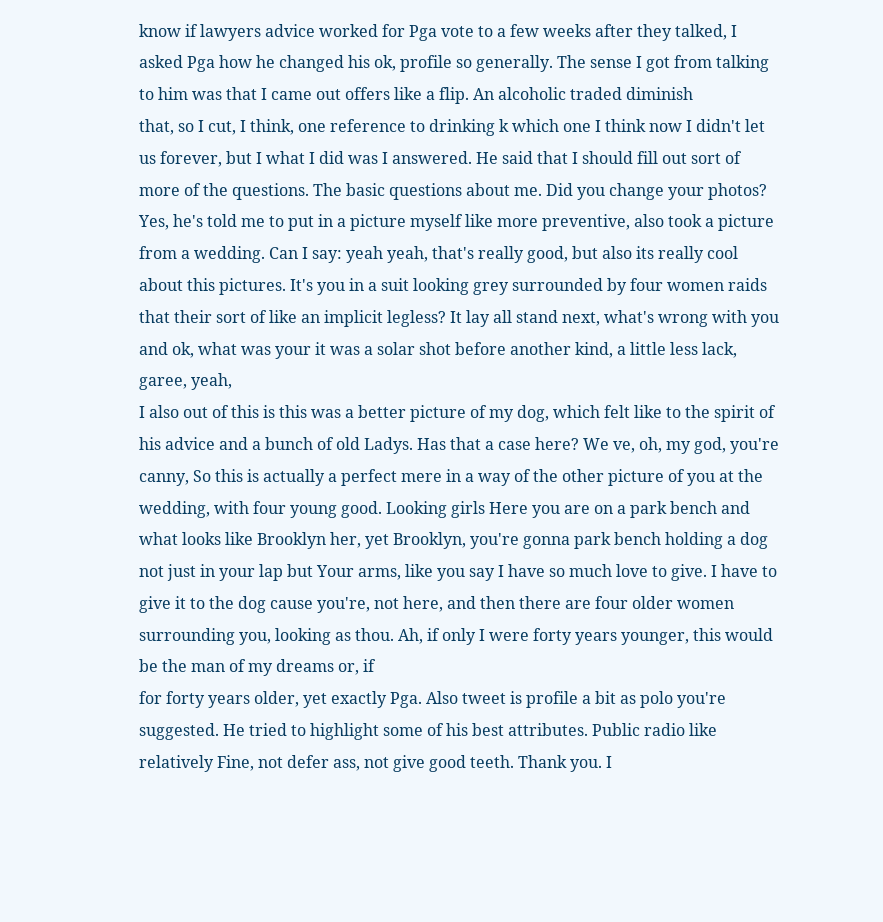know if lawyers advice worked for Pga vote to a few weeks after they talked, I asked Pga how he changed his ok, profile so generally. The sense I got from talking to him was that I came out offers like a flip. An alcoholic traded diminish
that, so I cut, I think, one reference to drinking k which one I think now I didn't let us forever, but I what I did was I answered. He said that I should fill out sort of more of the questions. The basic questions about me. Did you change your photos? Yes, he's told me to put in a picture myself like more preventive, also took a picture from a wedding. Can I say: yeah yeah, that's really good, but also its really cool about this pictures. It's you in a suit looking grey surrounded by four women raids that their sort of like an implicit legless? It lay all stand next, what's wrong with you and ok, what was your it was a solar shot before another kind, a little less lack, garee, yeah,
I also out of this is this was a better picture of my dog, which felt like to the spirit of his advice and a bunch of old Ladys. Has that a case here? We ve, oh, my god, you're canny, So this is actually a perfect mere in a way of the other picture of you at the wedding, with four young good. Looking girls Here you are on a park bench and what looks like Brooklyn her, yet Brooklyn, you're gonna park bench holding a dog not just in your lap but Your arms, like you say I have so much love to give. I have to give it to the dog cause you're, not here, and then there are four older women surrounding you, looking as thou. Ah, if only I were forty years younger, this would be the man of my dreams or, if
for forty years older, yet exactly Pga. Also tweet is profile a bit as polo you're suggested. He tried to highlight some of his best attributes. Public radio like relatively Fine, not defer ass, not give good teeth. Thank you. I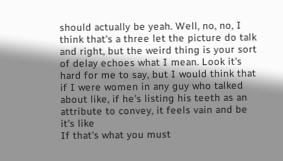should actually be yeah. Well, no, no, I think that's a three let the picture do talk and right, but the weird thing is your sort of delay echoes what I mean. Look it's hard for me to say, but I would think that if I were women in any guy who talked about like, if he's listing his teeth as an attribute to convey, it feels vain and be it's like
If that's what you must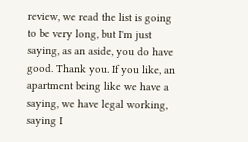review, we read the list is going to be very long, but I'm just saying, as an aside, you do have good. Thank you. If you like, an apartment being like we have a saying, we have legal working, saying I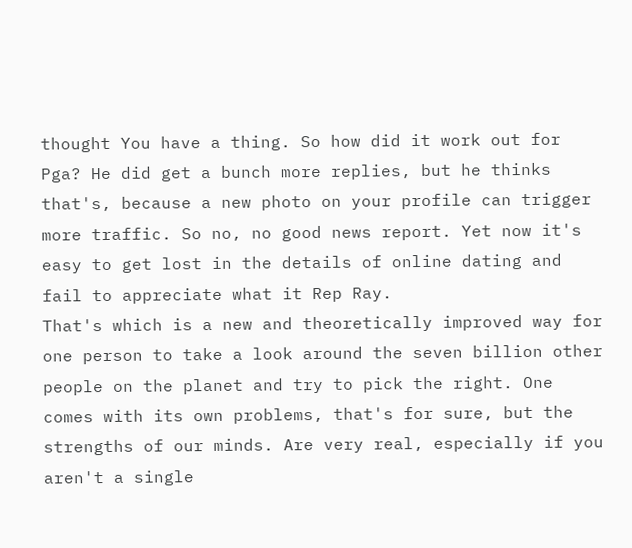thought You have a thing. So how did it work out for Pga? He did get a bunch more replies, but he thinks that's, because a new photo on your profile can trigger more traffic. So no, no good news report. Yet now it's easy to get lost in the details of online dating and fail to appreciate what it Rep Ray.
That's which is a new and theoretically improved way for one person to take a look around the seven billion other people on the planet and try to pick the right. One comes with its own problems, that's for sure, but the strengths of our minds. Are very real, especially if you aren't a single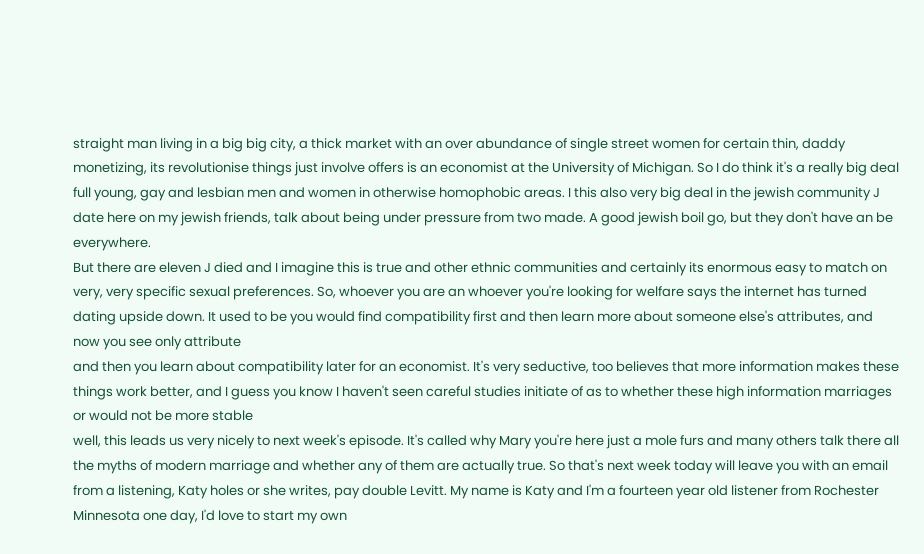straight man living in a big big city, a thick market with an over abundance of single street women for certain thin, daddy monetizing, its revolutionise things just involve offers is an economist at the University of Michigan. So I do think it's a really big deal full young, gay and lesbian men and women in otherwise homophobic areas. I this also very big deal in the jewish community J date here on my jewish friends, talk about being under pressure from two made. A good jewish boil go, but they don't have an be everywhere.
But there are eleven J died and I imagine this is true and other ethnic communities and certainly its enormous easy to match on very, very specific sexual preferences. So, whoever you are an whoever you're looking for welfare says the internet has turned dating upside down. It used to be you would find compatibility first and then learn more about someone else's attributes, and now you see only attribute
and then you learn about compatibility later for an economist. It's very seductive, too believes that more information makes these things work better, and I guess you know I haven't seen careful studies initiate of as to whether these high information marriages or would not be more stable
well, this leads us very nicely to next week's episode. It's called why Mary you're here just a mole furs and many others talk there all the myths of modern marriage and whether any of them are actually true. So that's next week today will leave you with an email from a listening, Katy holes or she writes, pay double Levitt. My name is Katy and I'm a fourteen year old listener from Rochester Minnesota one day, I'd love to start my own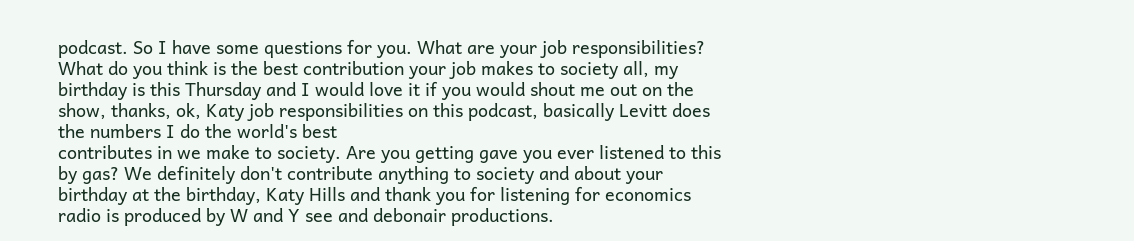podcast. So I have some questions for you. What are your job responsibilities? What do you think is the best contribution your job makes to society all, my birthday is this Thursday and I would love it if you would shout me out on the show, thanks, ok, Katy job responsibilities on this podcast, basically Levitt does the numbers I do the world's best
contributes in we make to society. Are you getting gave you ever listened to this by gas? We definitely don't contribute anything to society and about your birthday at the birthday, Katy Hills and thank you for listening for economics radio is produced by W and Y see and debonair productions.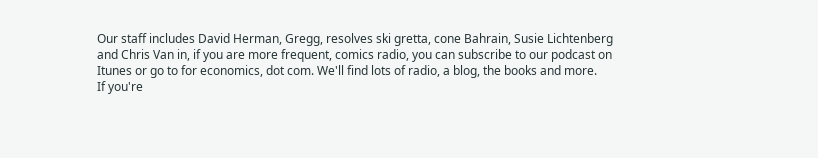Our staff includes David Herman, Gregg, resolves ski gretta, cone Bahrain, Susie Lichtenberg and Chris Van in, if you are more frequent, comics radio, you can subscribe to our podcast on Itunes or go to for economics, dot com. We'll find lots of radio, a blog, the books and more.
If you're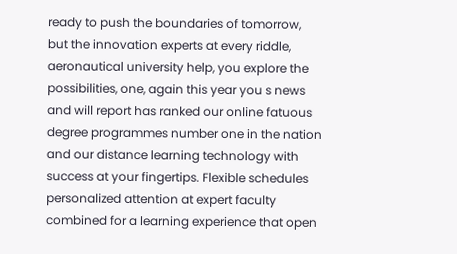ready to push the boundaries of tomorrow, but the innovation experts at every riddle, aeronautical university help, you explore the possibilities, one, again this year you s news and will report has ranked our online fatuous degree programmes number one in the nation and our distance learning technology with success at your fingertips. Flexible schedules personalized attention at expert faculty combined for a learning experience that open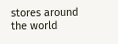stores around the world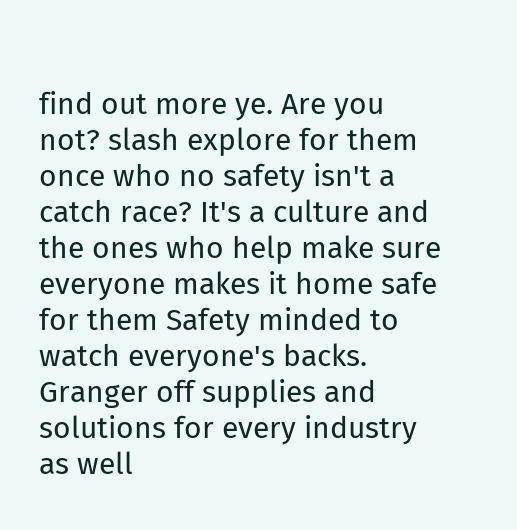find out more ye. Are you not? slash explore for them once who no safety isn't a catch race? It's a culture and the ones who help make sure everyone makes it home safe for them Safety minded to watch everyone's backs. Granger off supplies and solutions for every industry as well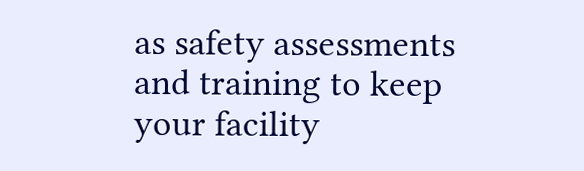as safety assessments and training to keep your facility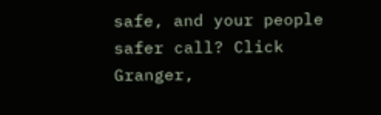safe, and your people safer call? Click Granger,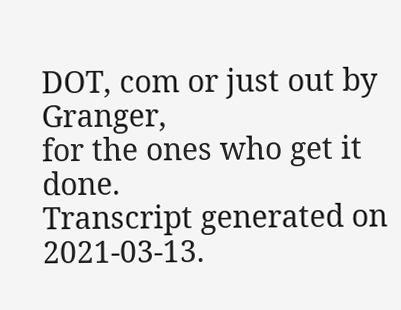DOT, com or just out by Granger,
for the ones who get it done.
Transcript generated on 2021-03-13.